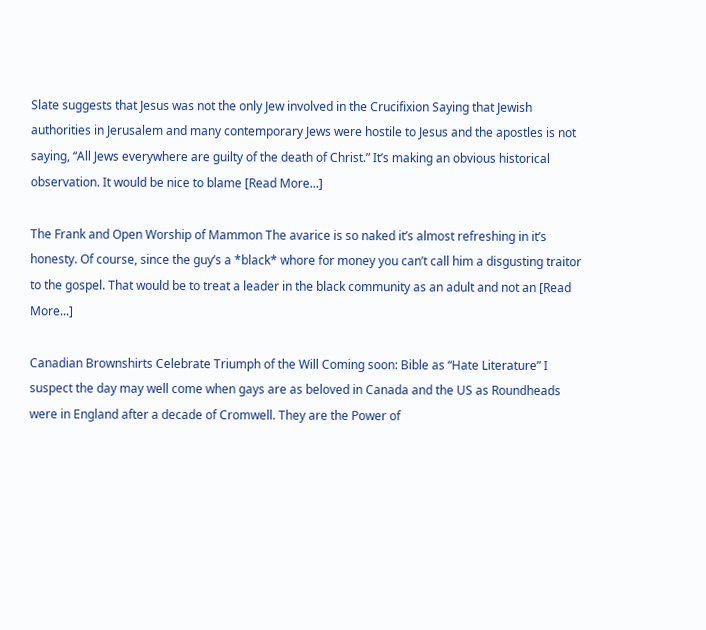Slate suggests that Jesus was not the only Jew involved in the Crucifixion Saying that Jewish authorities in Jerusalem and many contemporary Jews were hostile to Jesus and the apostles is not saying, “All Jews everywhere are guilty of the death of Christ.” It’s making an obvious historical observation. It would be nice to blame [Read More...]

The Frank and Open Worship of Mammon The avarice is so naked it’s almost refreshing in it’s honesty. Of course, since the guy’s a *black* whore for money you can’t call him a disgusting traitor to the gospel. That would be to treat a leader in the black community as an adult and not an [Read More...]

Canadian Brownshirts Celebrate Triumph of the Will Coming soon: Bible as “Hate Literature” I suspect the day may well come when gays are as beloved in Canada and the US as Roundheads were in England after a decade of Cromwell. They are the Power of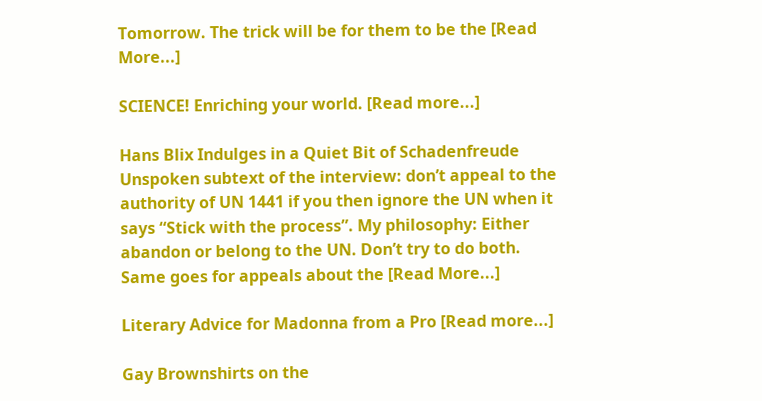Tomorrow. The trick will be for them to be the [Read More...]

SCIENCE! Enriching your world. [Read more...]

Hans Blix Indulges in a Quiet Bit of Schadenfreude Unspoken subtext of the interview: don’t appeal to the authority of UN 1441 if you then ignore the UN when it says “Stick with the process”. My philosophy: Either abandon or belong to the UN. Don’t try to do both. Same goes for appeals about the [Read More...]

Literary Advice for Madonna from a Pro [Read more...]

Gay Brownshirts on the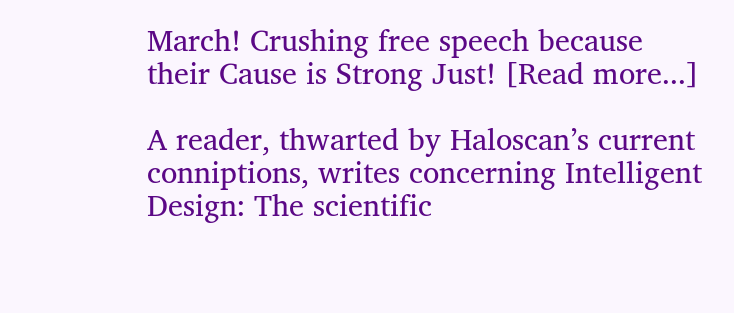March! Crushing free speech because their Cause is Strong Just! [Read more...]

A reader, thwarted by Haloscan’s current conniptions, writes concerning Intelligent Design: The scientific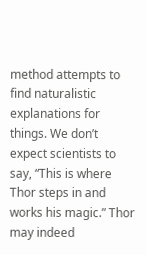method attempts to find naturalistic explanations for things. We don’t expect scientists to say, “This is where Thor steps in and works his magic.” Thor may indeed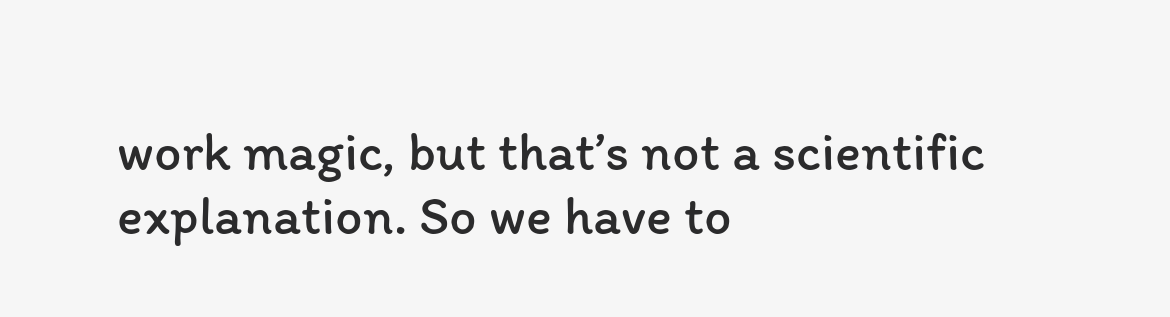work magic, but that’s not a scientific explanation. So we have to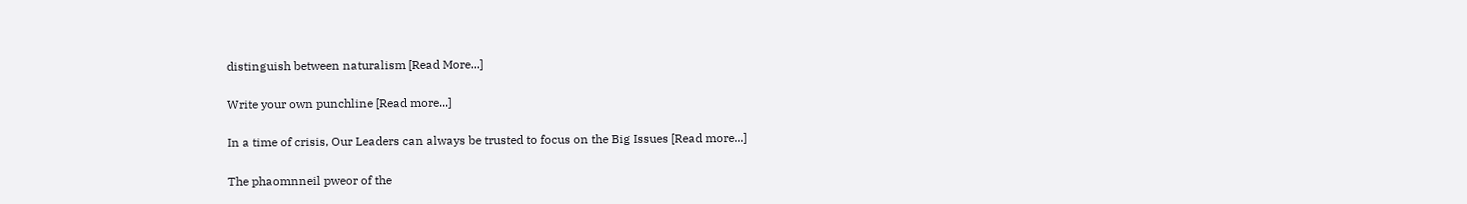distinguish between naturalism [Read More...]

Write your own punchline [Read more...]

In a time of crisis, Our Leaders can always be trusted to focus on the Big Issues [Read more...]

The phaomnneil pweor of the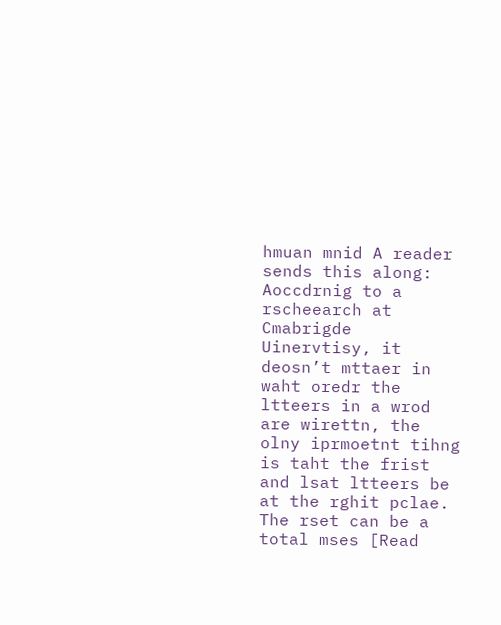hmuan mnid A reader sends this along: Aoccdrnig to a rscheearch at Cmabrigde Uinervtisy, it deosn’t mttaer in waht oredr the ltteers in a wrod are wirettn, the olny iprmoetnt tihng is taht the frist and lsat ltteers be at the rghit pclae. The rset can be a total mses [Read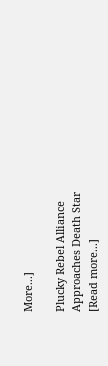More...]

Plucky Rebel Alliance Approaches Death Star [Read more...]